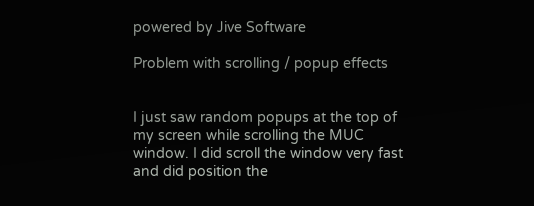powered by Jive Software

Problem with scrolling / popup effects


I just saw random popups at the top of my screen while scrolling the MUC window. I did scroll the window very fast and did position the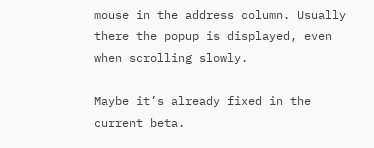mouse in the address column. Usually there the popup is displayed, even when scrolling slowly.

Maybe it’s already fixed in the current beta.